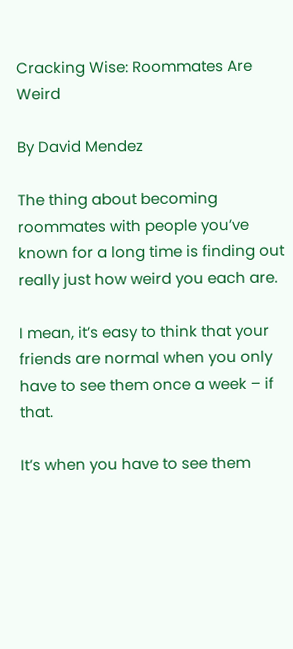Cracking Wise: Roommates Are Weird

By David Mendez

The thing about becoming roommates with people you’ve known for a long time is finding out really just how weird you each are.

I mean, it’s easy to think that your friends are normal when you only have to see them once a week – if that.

It’s when you have to see them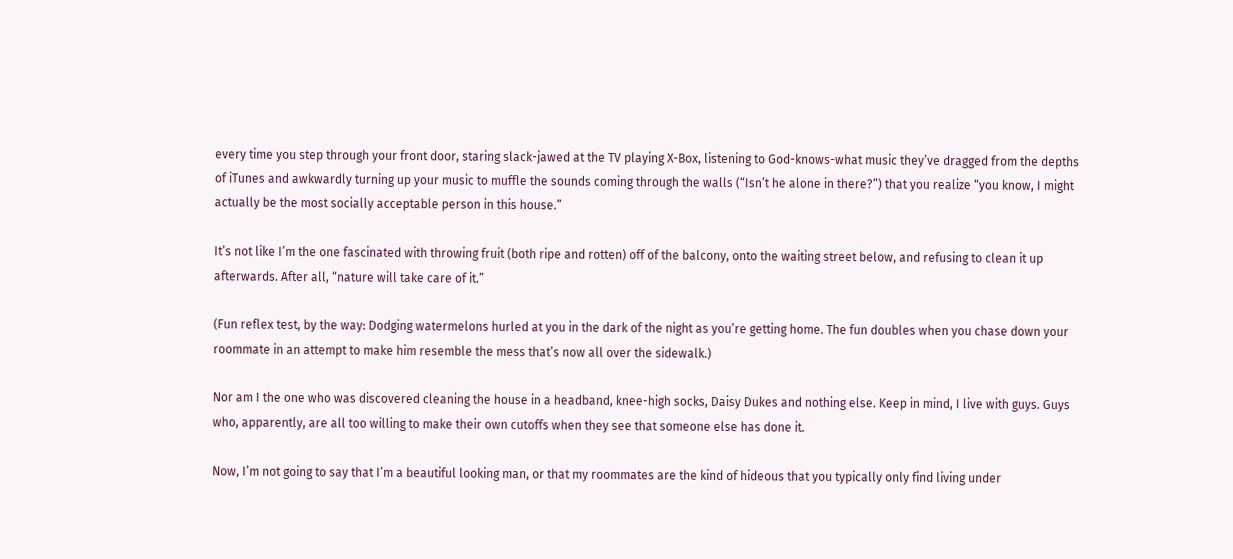every time you step through your front door, staring slack-jawed at the TV playing X-Box, listening to God-knows-what music they’ve dragged from the depths of iTunes and awkwardly turning up your music to muffle the sounds coming through the walls (“Isn’t he alone in there?”) that you realize “you know, I might actually be the most socially acceptable person in this house.”

It’s not like I’m the one fascinated with throwing fruit (both ripe and rotten) off of the balcony, onto the waiting street below, and refusing to clean it up afterwards. After all, “nature will take care of it.”

(Fun reflex test, by the way: Dodging watermelons hurled at you in the dark of the night as you’re getting home. The fun doubles when you chase down your roommate in an attempt to make him resemble the mess that’s now all over the sidewalk.)

Nor am I the one who was discovered cleaning the house in a headband, knee-high socks, Daisy Dukes and nothing else. Keep in mind, I live with guys. Guys who, apparently, are all too willing to make their own cutoffs when they see that someone else has done it.

Now, I’m not going to say that I’m a beautiful looking man, or that my roommates are the kind of hideous that you typically only find living under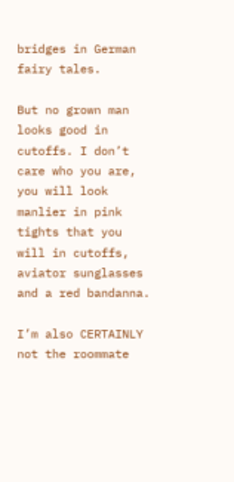bridges in German fairy tales.

But no grown man looks good in cutoffs. I don’t care who you are, you will look manlier in pink tights that you will in cutoffs, aviator sunglasses and a red bandanna.

I’m also CERTAINLY not the roommate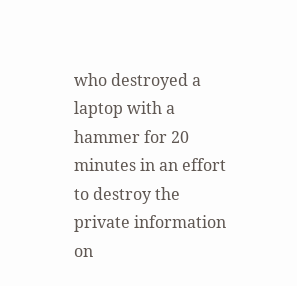who destroyed a laptop with a hammer for 20 minutes in an effort to destroy the private information on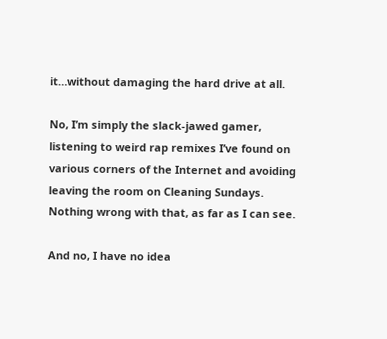it…without damaging the hard drive at all.

No, I’m simply the slack-jawed gamer, listening to weird rap remixes I’ve found on various corners of the Internet and avoiding leaving the room on Cleaning Sundays. Nothing wrong with that, as far as I can see.

And no, I have no idea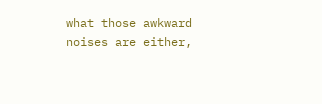what those awkward noises are either,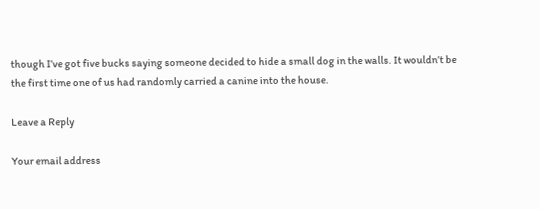though I’ve got five bucks saying someone decided to hide a small dog in the walls. It wouldn’t be the first time one of us had randomly carried a canine into the house.

Leave a Reply

Your email address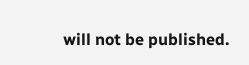will not be published.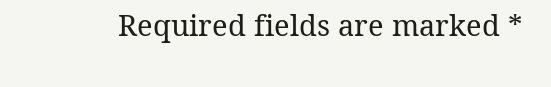Required fields are marked *